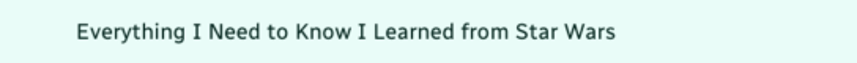Everything I Need to Know I Learned from Star Wars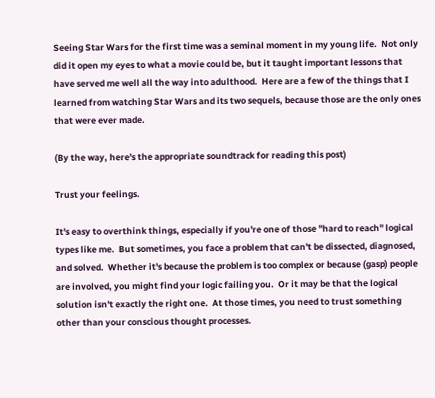Seeing Star Wars for the first time was a seminal moment in my young life.  Not only did it open my eyes to what a movie could be, but it taught important lessons that have served me well all the way into adulthood.  Here are a few of the things that I learned from watching Star Wars and its two sequels, because those are the only ones that were ever made.

(By the way, here's the appropriate soundtrack for reading this post)

Trust your feelings.

It's easy to overthink things, especially if you're one of those "hard to reach" logical types like me.  But sometimes, you face a problem that can't be dissected, diagnosed, and solved.  Whether it's because the problem is too complex or because (gasp) people are involved, you might find your logic failing you.  Or it may be that the logical solution isn't exactly the right one.  At those times, you need to trust something other than your conscious thought processes.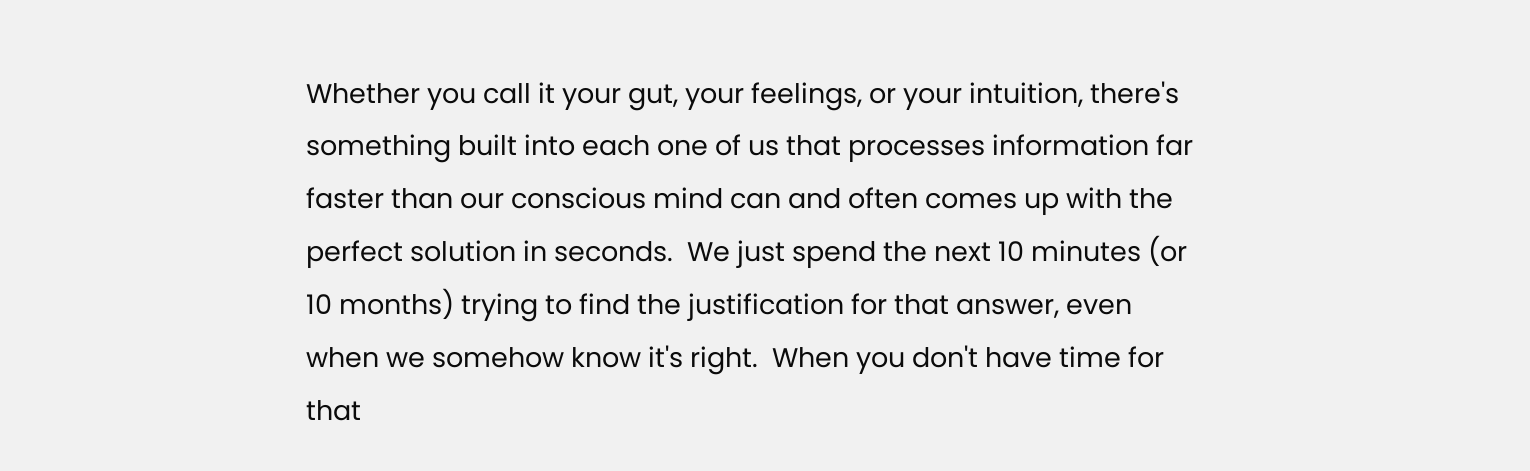Whether you call it your gut, your feelings, or your intuition, there's something built into each one of us that processes information far faster than our conscious mind can and often comes up with the perfect solution in seconds.  We just spend the next 10 minutes (or 10 months) trying to find the justification for that answer, even when we somehow know it's right.  When you don't have time for that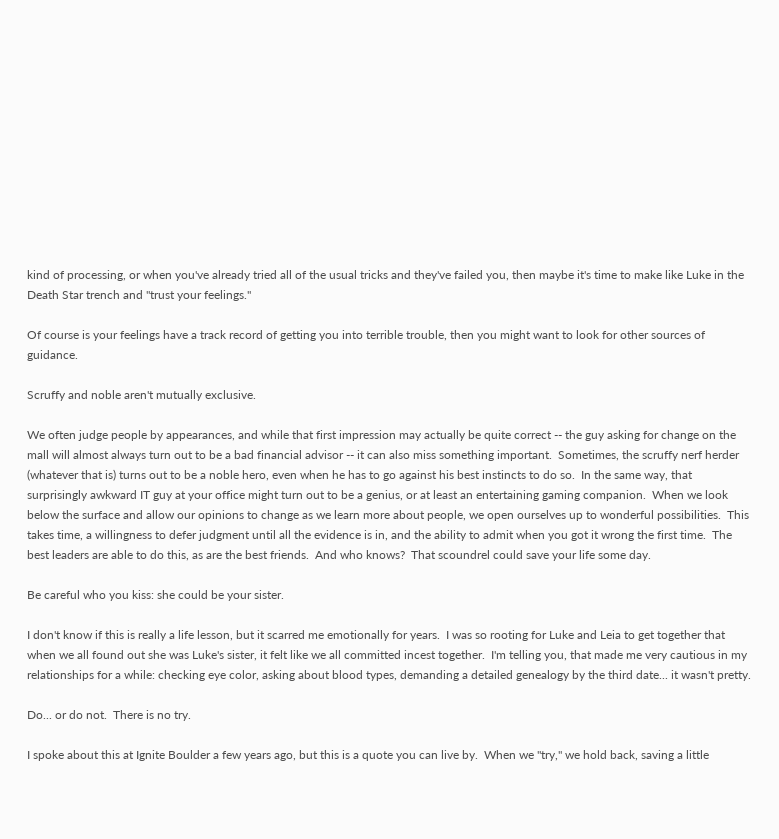kind of processing, or when you've already tried all of the usual tricks and they've failed you, then maybe it's time to make like Luke in the Death Star trench and "trust your feelings."

Of course is your feelings have a track record of getting you into terrible trouble, then you might want to look for other sources of guidance.

Scruffy and noble aren't mutually exclusive.

We often judge people by appearances, and while that first impression may actually be quite correct -- the guy asking for change on the mall will almost always turn out to be a bad financial advisor -- it can also miss something important.  Sometimes, the scruffy nerf herder (whatever that is) turns out to be a noble hero, even when he has to go against his best instincts to do so.  In the same way, that surprisingly awkward IT guy at your office might turn out to be a genius, or at least an entertaining gaming companion.  When we look below the surface and allow our opinions to change as we learn more about people, we open ourselves up to wonderful possibilities.  This takes time, a willingness to defer judgment until all the evidence is in, and the ability to admit when you got it wrong the first time.  The best leaders are able to do this, as are the best friends.  And who knows?  That scoundrel could save your life some day.

Be careful who you kiss: she could be your sister.

I don't know if this is really a life lesson, but it scarred me emotionally for years.  I was so rooting for Luke and Leia to get together that when we all found out she was Luke's sister, it felt like we all committed incest together.  I'm telling you, that made me very cautious in my relationships for a while: checking eye color, asking about blood types, demanding a detailed genealogy by the third date... it wasn't pretty.

Do... or do not.  There is no try.

I spoke about this at Ignite Boulder a few years ago, but this is a quote you can live by.  When we "try," we hold back, saving a little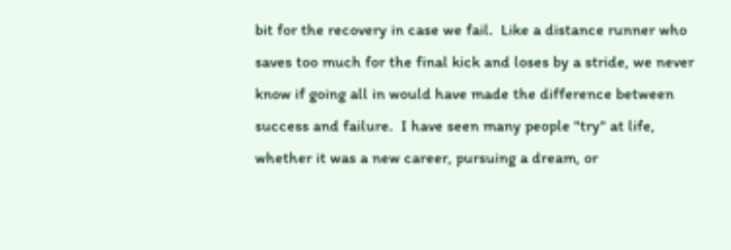bit for the recovery in case we fail.  Like a distance runner who saves too much for the final kick and loses by a stride, we never know if going all in would have made the difference between success and failure.  I have seen many people "try" at life, whether it was a new career, pursuing a dream, or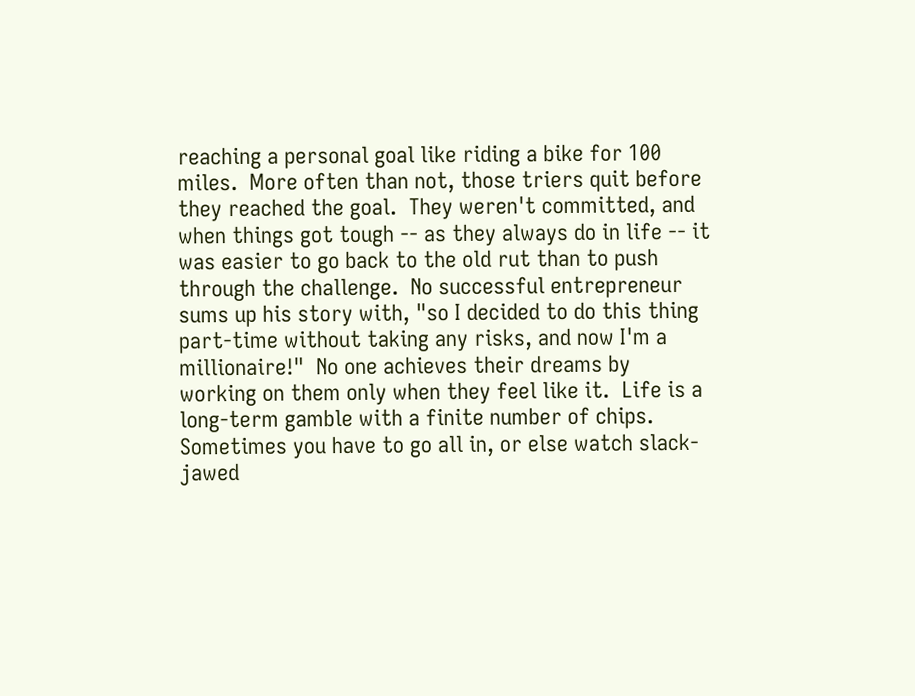reaching a personal goal like riding a bike for 100 miles.  More often than not, those triers quit before they reached the goal.  They weren't committed, and when things got tough -- as they always do in life -- it was easier to go back to the old rut than to push through the challenge.  No successful entrepreneur sums up his story with, "so I decided to do this thing part-time without taking any risks, and now I'm a millionaire!"  No one achieves their dreams by working on them only when they feel like it.  Life is a long-term gamble with a finite number of chips.  Sometimes you have to go all in, or else watch slack-jawed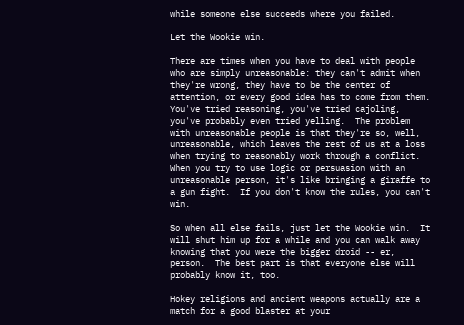while someone else succeeds where you failed.

Let the Wookie win.

There are times when you have to deal with people who are simply unreasonable: they can't admit when they're wrong, they have to be the center of attention, or every good idea has to come from them.  You've tried reasoning, you've tried cajoling, you've probably even tried yelling.  The problem with unreasonable people is that they're so, well, unreasonable, which leaves the rest of us at a loss when trying to reasonably work through a conflict.  When you try to use logic or persuasion with an unreasonable person, it's like bringing a giraffe to a gun fight.  If you don't know the rules, you can't win.

So when all else fails, just let the Wookie win.  It will shut him up for a while and you can walk away knowing that you were the bigger droid -- er, person.  The best part is that everyone else will probably know it, too.

Hokey religions and ancient weapons actually are a match for a good blaster at your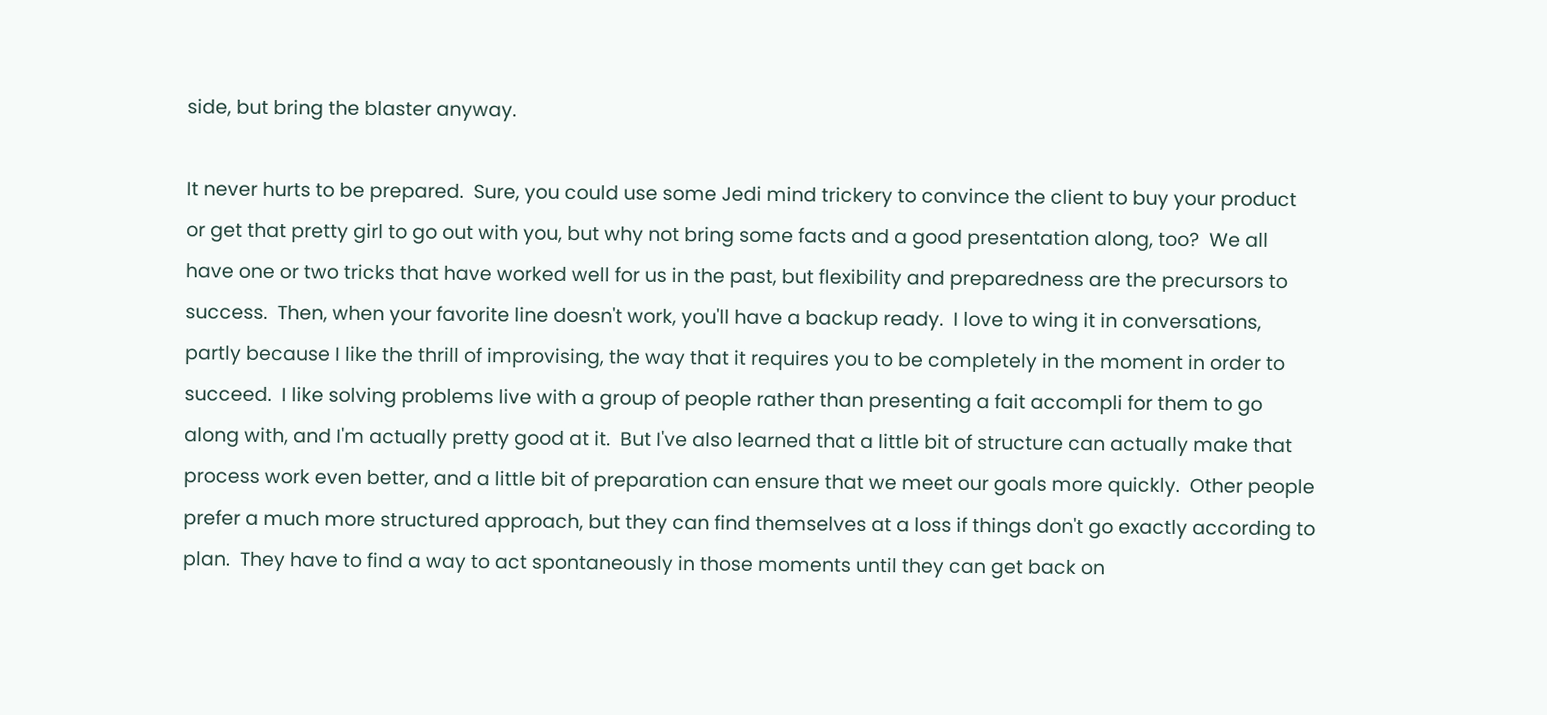side, but bring the blaster anyway.

It never hurts to be prepared.  Sure, you could use some Jedi mind trickery to convince the client to buy your product or get that pretty girl to go out with you, but why not bring some facts and a good presentation along, too?  We all have one or two tricks that have worked well for us in the past, but flexibility and preparedness are the precursors to success.  Then, when your favorite line doesn't work, you'll have a backup ready.  I love to wing it in conversations, partly because I like the thrill of improvising, the way that it requires you to be completely in the moment in order to succeed.  I like solving problems live with a group of people rather than presenting a fait accompli for them to go along with, and I'm actually pretty good at it.  But I've also learned that a little bit of structure can actually make that process work even better, and a little bit of preparation can ensure that we meet our goals more quickly.  Other people prefer a much more structured approach, but they can find themselves at a loss if things don't go exactly according to plan.  They have to find a way to act spontaneously in those moments until they can get back on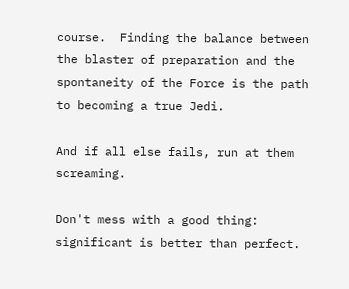course.  Finding the balance between the blaster of preparation and the spontaneity of the Force is the path to becoming a true Jedi.

And if all else fails, run at them screaming.

Don't mess with a good thing: significant is better than perfect.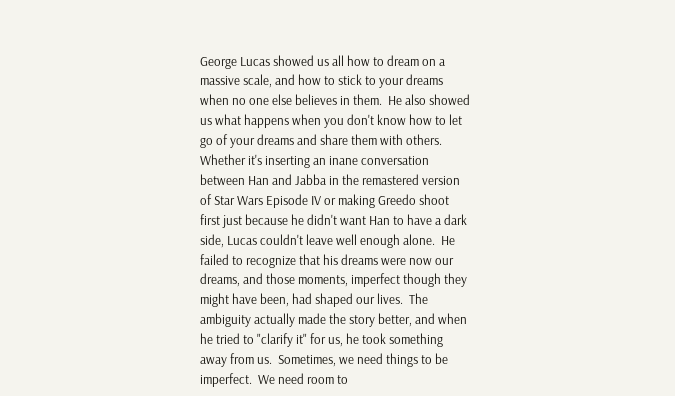George Lucas showed us all how to dream on a massive scale, and how to stick to your dreams when no one else believes in them.  He also showed us what happens when you don't know how to let go of your dreams and share them with others.  Whether it's inserting an inane conversation between Han and Jabba in the remastered version of Star Wars Episode IV or making Greedo shoot first just because he didn't want Han to have a dark side, Lucas couldn't leave well enough alone.  He failed to recognize that his dreams were now our dreams, and those moments, imperfect though they might have been, had shaped our lives.  The ambiguity actually made the story better, and when he tried to "clarify it" for us, he took something away from us.  Sometimes, we need things to be imperfect.  We need room to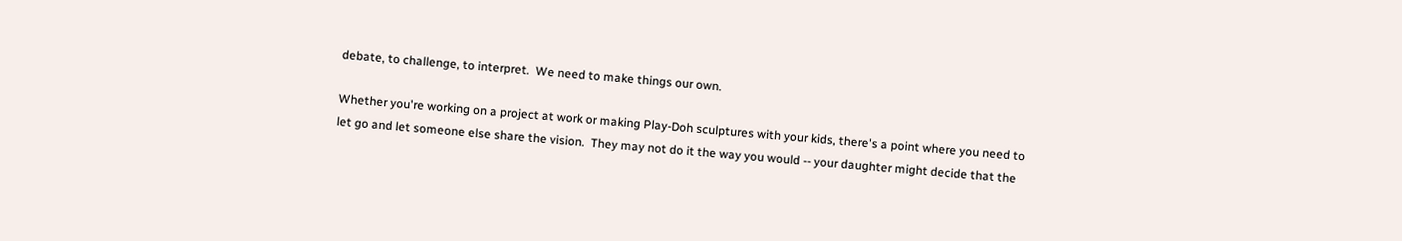debate, to challenge, to interpret.  We need to make things our own.

Whether you're working on a project at work or making Play-Doh sculptures with your kids, there's a point where you need to let go and let someone else share the vision.  They may not do it the way you would -- your daughter might decide that the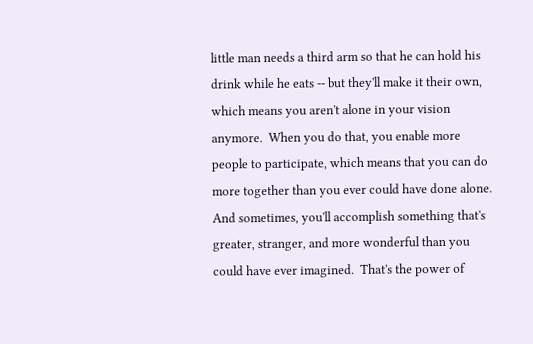little man needs a third arm so that he can hold his drink while he eats -- but they'll make it their own, which means you aren't alone in your vision anymore.  When you do that, you enable more people to participate, which means that you can do more together than you ever could have done alone.  And sometimes, you'll accomplish something that's greater, stranger, and more wonderful than you could have ever imagined.  That's the power of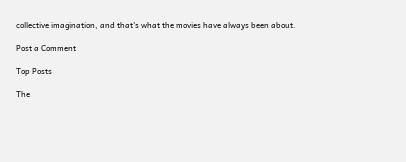collective imagination, and that's what the movies have always been about.

Post a Comment

Top Posts

The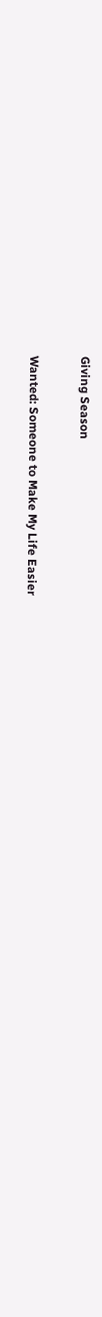Giving Season

Wanted: Someone to Make My Life Easier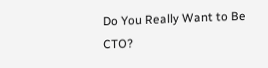Do You Really Want to Be CTO?